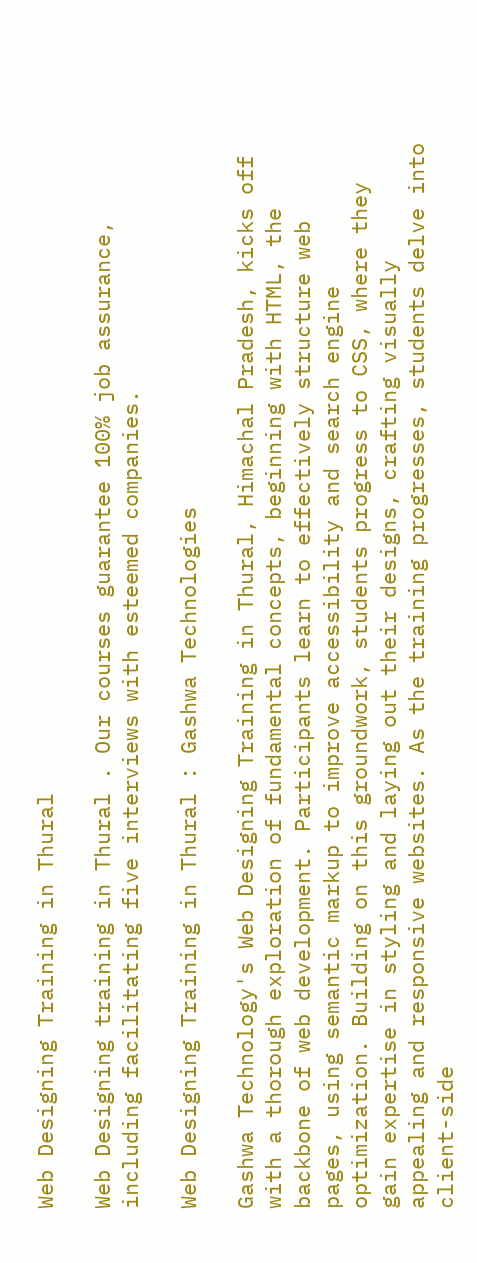Web Designing Training in Thural

Web Designing training in Thural . Our courses guarantee 100% job assurance, including facilitating five interviews with esteemed companies.

Web Designing Training in Thural : Gashwa Technologies

Gashwa Technology's Web Designing Training in Thural, Himachal Pradesh, kicks off with a thorough exploration of fundamental concepts, beginning with HTML, the backbone of web development. Participants learn to effectively structure web pages, using semantic markup to improve accessibility and search engine optimization. Building on this groundwork, students progress to CSS, where they gain expertise in styling and laying out their designs, crafting visually appealing and responsive websites. As the training progresses, students delve into client-side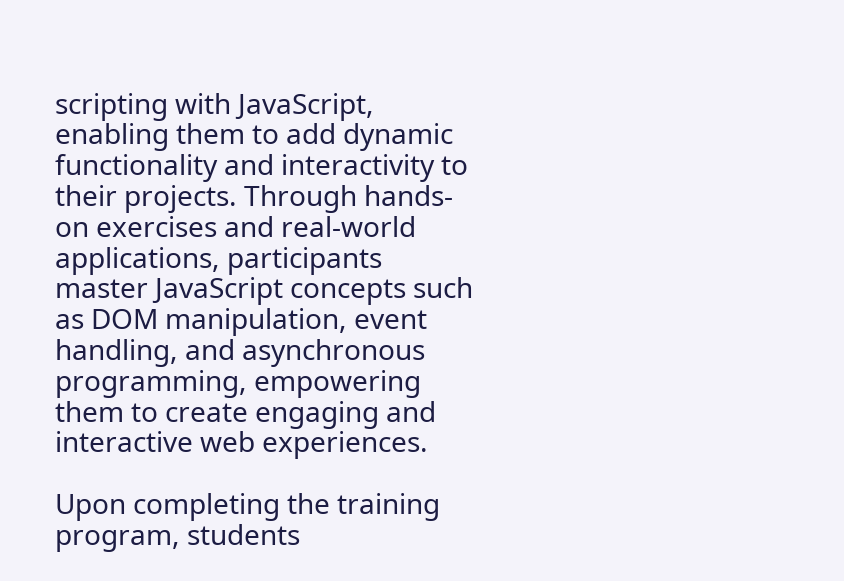scripting with JavaScript, enabling them to add dynamic functionality and interactivity to their projects. Through hands-on exercises and real-world applications, participants master JavaScript concepts such as DOM manipulation, event handling, and asynchronous programming, empowering them to create engaging and interactive web experiences.

Upon completing the training program, students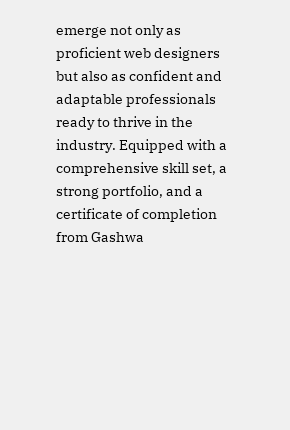emerge not only as proficient web designers but also as confident and adaptable professionals ready to thrive in the industry. Equipped with a comprehensive skill set, a strong portfolio, and a certificate of completion from Gashwa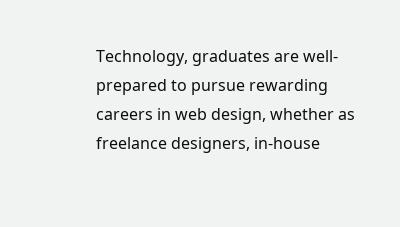Technology, graduates are well-prepared to pursue rewarding careers in web design, whether as freelance designers, in-house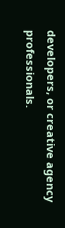developers, or creative agency professionals.